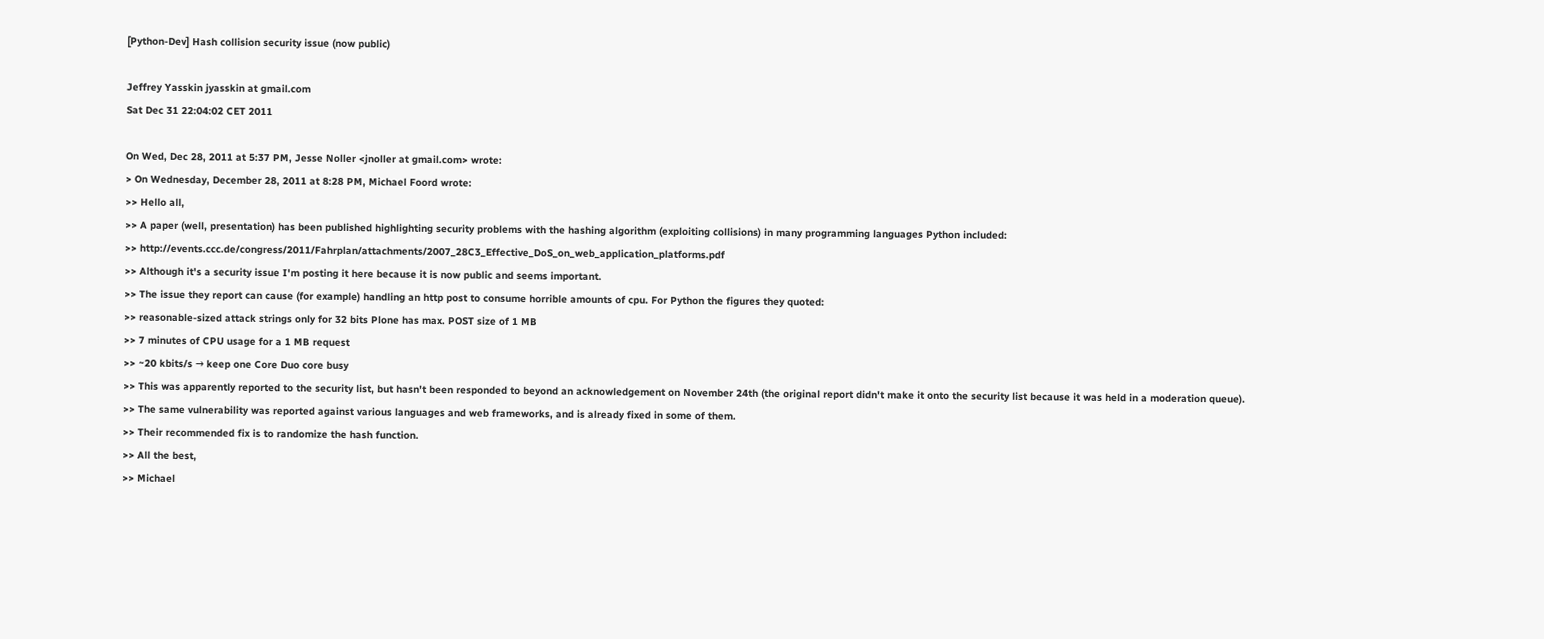[Python-Dev] Hash collision security issue (now public)

Jeffrey Yasskin jyasskin at gmail.com
Sat Dec 31 22:04:02 CET 2011

On Wed, Dec 28, 2011 at 5:37 PM, Jesse Noller <jnoller at gmail.com> wrote:
> On Wednesday, December 28, 2011 at 8:28 PM, Michael Foord wrote:
>> Hello all,
>> A paper (well, presentation) has been published highlighting security problems with the hashing algorithm (exploiting collisions) in many programming languages Python included:
>> http://events.ccc.de/congress/2011/Fahrplan/attachments/2007_28C3_Effective_DoS_on_web_application_platforms.pdf
>> Although it's a security issue I'm posting it here because it is now public and seems important.
>> The issue they report can cause (for example) handling an http post to consume horrible amounts of cpu. For Python the figures they quoted:
>> reasonable-sized attack strings only for 32 bits Plone has max. POST size of 1 MB
>> 7 minutes of CPU usage for a 1 MB request
>> ~20 kbits/s → keep one Core Duo core busy
>> This was apparently reported to the security list, but hasn't been responded to beyond an acknowledgement on November 24th (the original report didn't make it onto the security list because it was held in a moderation queue).
>> The same vulnerability was reported against various languages and web frameworks, and is already fixed in some of them.
>> Their recommended fix is to randomize the hash function.
>> All the best,
>> Michael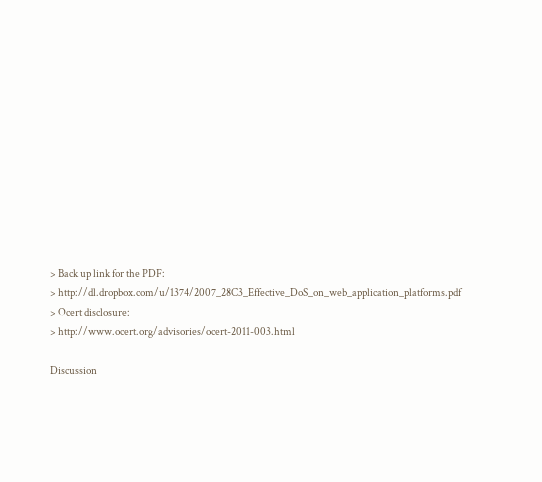> Back up link for the PDF:
> http://dl.dropbox.com/u/1374/2007_28C3_Effective_DoS_on_web_application_platforms.pdf
> Ocert disclosure:
> http://www.ocert.org/advisories/ocert-2011-003.html

Discussion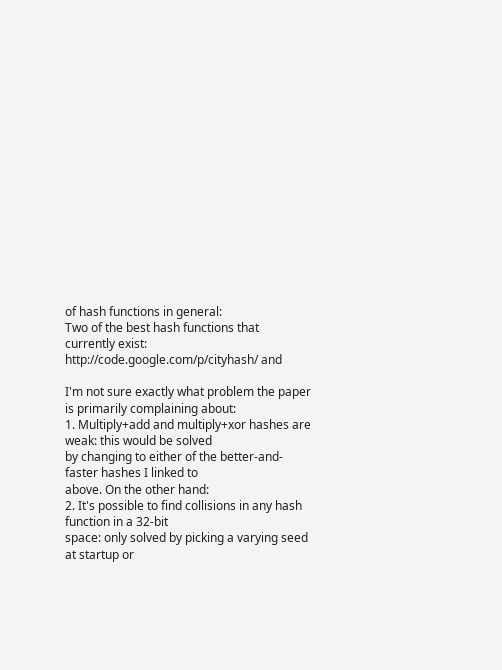of hash functions in general:
Two of the best hash functions that currently exist:
http://code.google.com/p/cityhash/ and

I'm not sure exactly what problem the paper is primarily complaining about:
1. Multiply+add and multiply+xor hashes are weak: this would be solved
by changing to either of the better-and-faster hashes I linked to
above. On the other hand:
2. It's possible to find collisions in any hash function in a 32-bit
space: only solved by picking a varying seed at startup or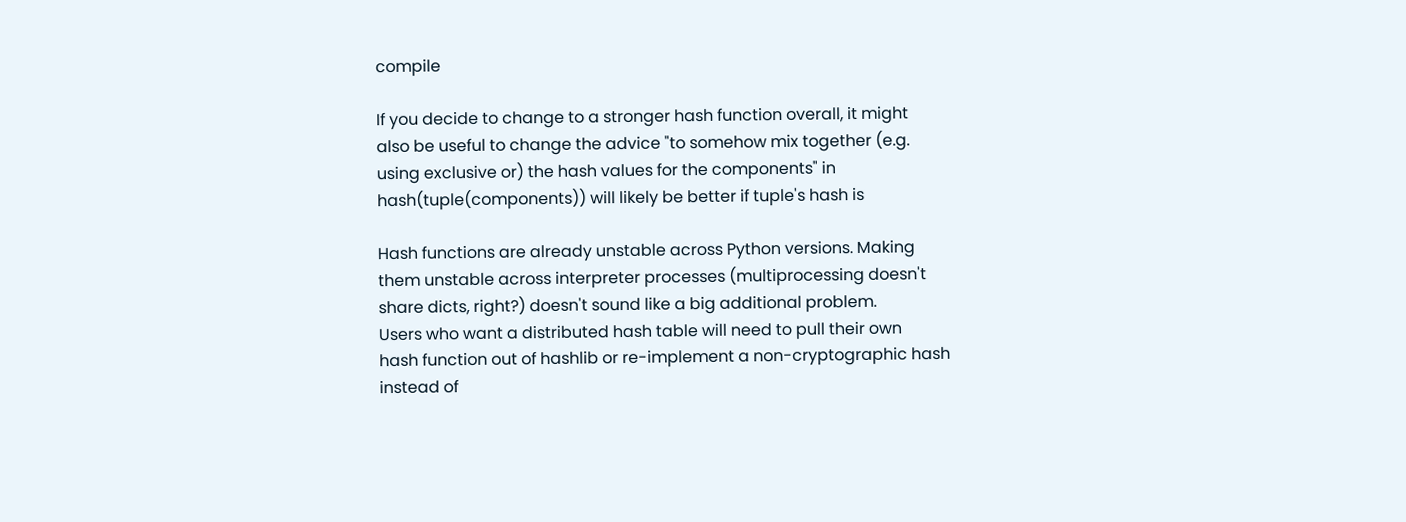compile

If you decide to change to a stronger hash function overall, it might
also be useful to change the advice "to somehow mix together (e.g.
using exclusive or) the hash values for the components" in
hash(tuple(components)) will likely be better if tuple's hash is

Hash functions are already unstable across Python versions. Making
them unstable across interpreter processes (multiprocessing doesn't
share dicts, right?) doesn't sound like a big additional problem.
Users who want a distributed hash table will need to pull their own
hash function out of hashlib or re-implement a non-cryptographic hash
instead of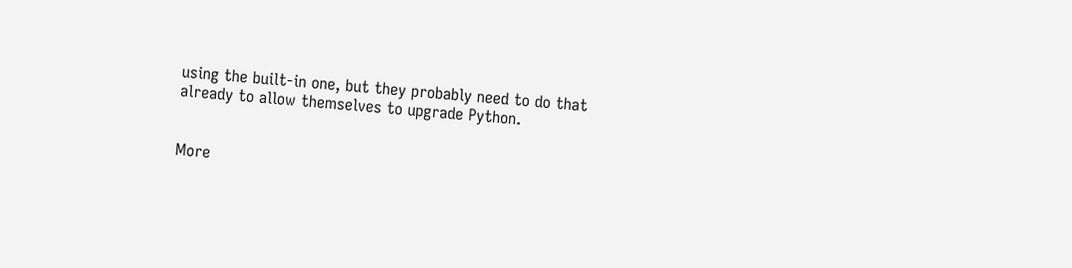using the built-in one, but they probably need to do that
already to allow themselves to upgrade Python.


More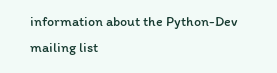information about the Python-Dev mailing list